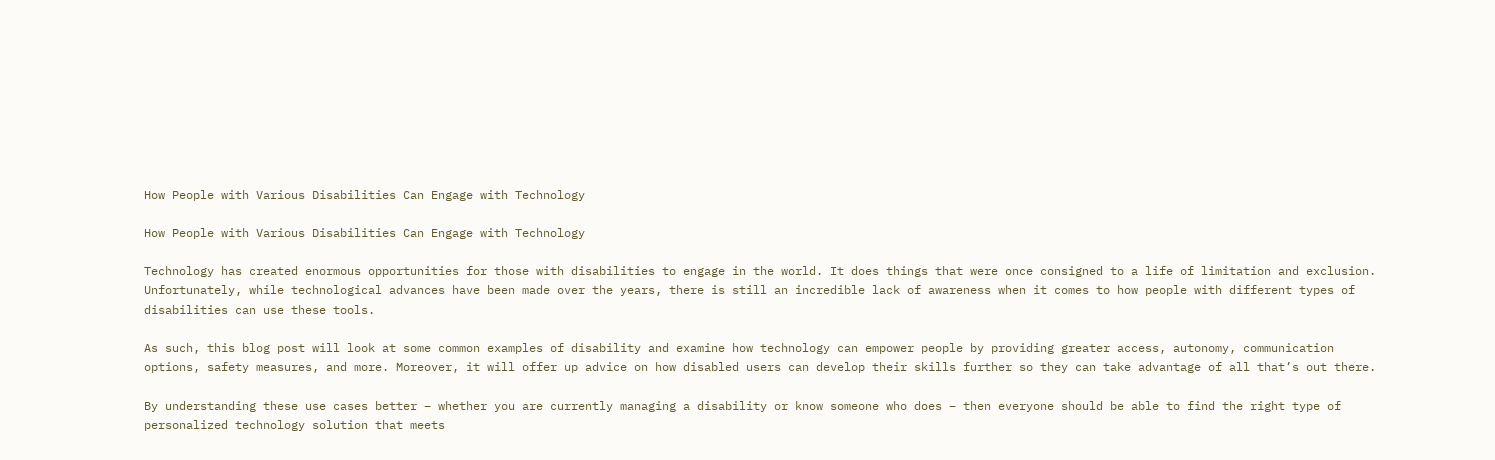How People with Various Disabilities Can Engage with Technology

How People with Various Disabilities Can Engage with Technology

Technology has created enormous opportunities for those with disabilities to engage in the world. It does things that were once consigned to a life of limitation and exclusion. Unfortunately, while technological advances have been made over the years, there is still an incredible lack of awareness when it comes to how people with different types of disabilities can use these tools.

As such, this blog post will look at some common examples of disability and examine how technology can empower people by providing greater access, autonomy, communication options, safety measures, and more. Moreover, it will offer up advice on how disabled users can develop their skills further so they can take advantage of all that’s out there.

By understanding these use cases better – whether you are currently managing a disability or know someone who does – then everyone should be able to find the right type of personalized technology solution that meets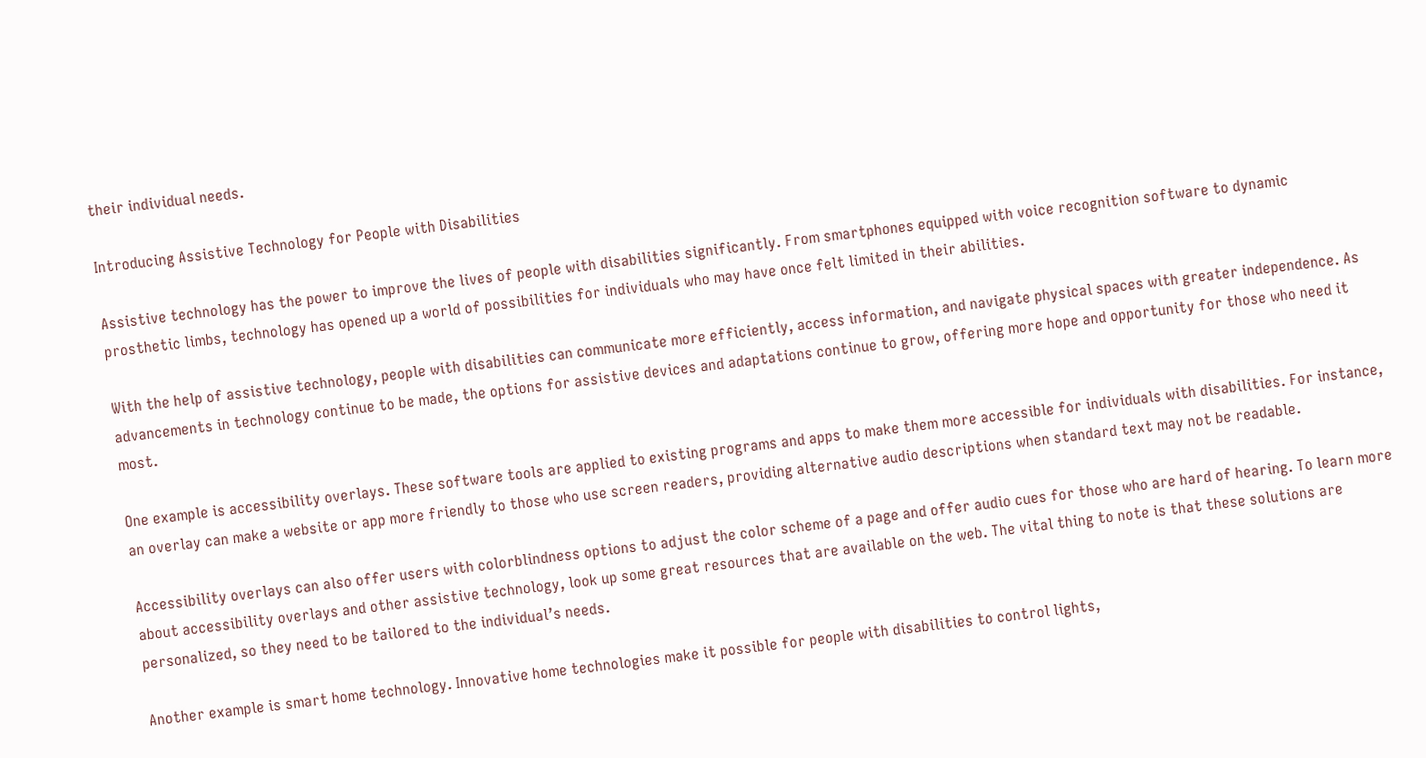their individual needs.

Introducing Assistive Technology for People with Disabilities

Assistive technology has the power to improve the lives of people with disabilities significantly. From smartphones equipped with voice recognition software to dynamic prosthetic limbs, technology has opened up a world of possibilities for individuals who may have once felt limited in their abilities.

With the help of assistive technology, people with disabilities can communicate more efficiently, access information, and navigate physical spaces with greater independence. As advancements in technology continue to be made, the options for assistive devices and adaptations continue to grow, offering more hope and opportunity for those who need it most.

One example is accessibility overlays. These software tools are applied to existing programs and apps to make them more accessible for individuals with disabilities. For instance, an overlay can make a website or app more friendly to those who use screen readers, providing alternative audio descriptions when standard text may not be readable.

Accessibility overlays can also offer users with colorblindness options to adjust the color scheme of a page and offer audio cues for those who are hard of hearing. To learn more about accessibility overlays and other assistive technology, look up some great resources that are available on the web. The vital thing to note is that these solutions are personalized, so they need to be tailored to the individual’s needs.

Another example is smart home technology. Innovative home technologies make it possible for people with disabilities to control lights,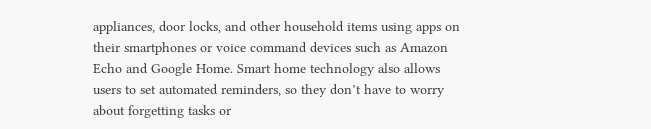appliances, door locks, and other household items using apps on their smartphones or voice command devices such as Amazon Echo and Google Home. Smart home technology also allows users to set automated reminders, so they don’t have to worry about forgetting tasks or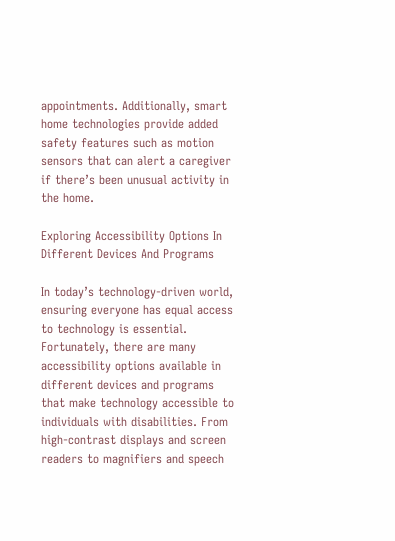appointments. Additionally, smart home technologies provide added safety features such as motion sensors that can alert a caregiver if there’s been unusual activity in the home.

Exploring Accessibility Options In Different Devices And Programs

In today’s technology-driven world, ensuring everyone has equal access to technology is essential. Fortunately, there are many accessibility options available in different devices and programs that make technology accessible to individuals with disabilities. From high-contrast displays and screen readers to magnifiers and speech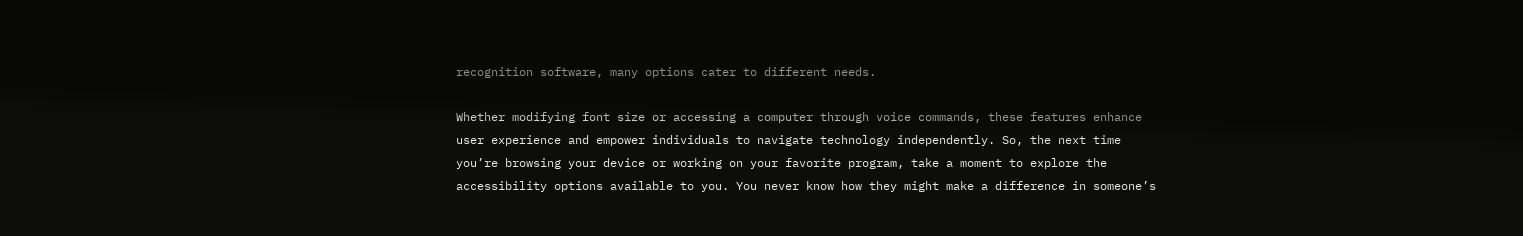recognition software, many options cater to different needs.

Whether modifying font size or accessing a computer through voice commands, these features enhance user experience and empower individuals to navigate technology independently. So, the next time you’re browsing your device or working on your favorite program, take a moment to explore the accessibility options available to you. You never know how they might make a difference in someone’s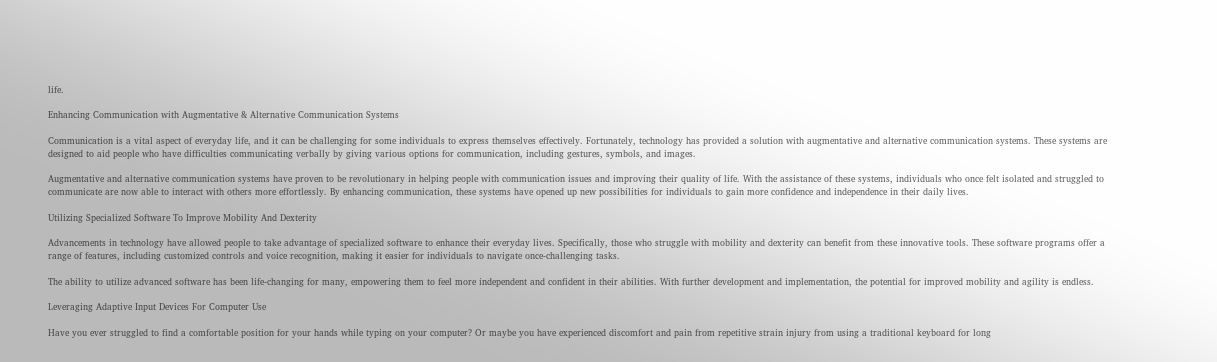life.

Enhancing Communication with Augmentative & Alternative Communication Systems

Communication is a vital aspect of everyday life, and it can be challenging for some individuals to express themselves effectively. Fortunately, technology has provided a solution with augmentative and alternative communication systems. These systems are designed to aid people who have difficulties communicating verbally by giving various options for communication, including gestures, symbols, and images.

Augmentative and alternative communication systems have proven to be revolutionary in helping people with communication issues and improving their quality of life. With the assistance of these systems, individuals who once felt isolated and struggled to communicate are now able to interact with others more effortlessly. By enhancing communication, these systems have opened up new possibilities for individuals to gain more confidence and independence in their daily lives.

Utilizing Specialized Software To Improve Mobility And Dexterity

Advancements in technology have allowed people to take advantage of specialized software to enhance their everyday lives. Specifically, those who struggle with mobility and dexterity can benefit from these innovative tools. These software programs offer a range of features, including customized controls and voice recognition, making it easier for individuals to navigate once-challenging tasks.

The ability to utilize advanced software has been life-changing for many, empowering them to feel more independent and confident in their abilities. With further development and implementation, the potential for improved mobility and agility is endless.

Leveraging Adaptive Input Devices For Computer Use

Have you ever struggled to find a comfortable position for your hands while typing on your computer? Or maybe you have experienced discomfort and pain from repetitive strain injury from using a traditional keyboard for long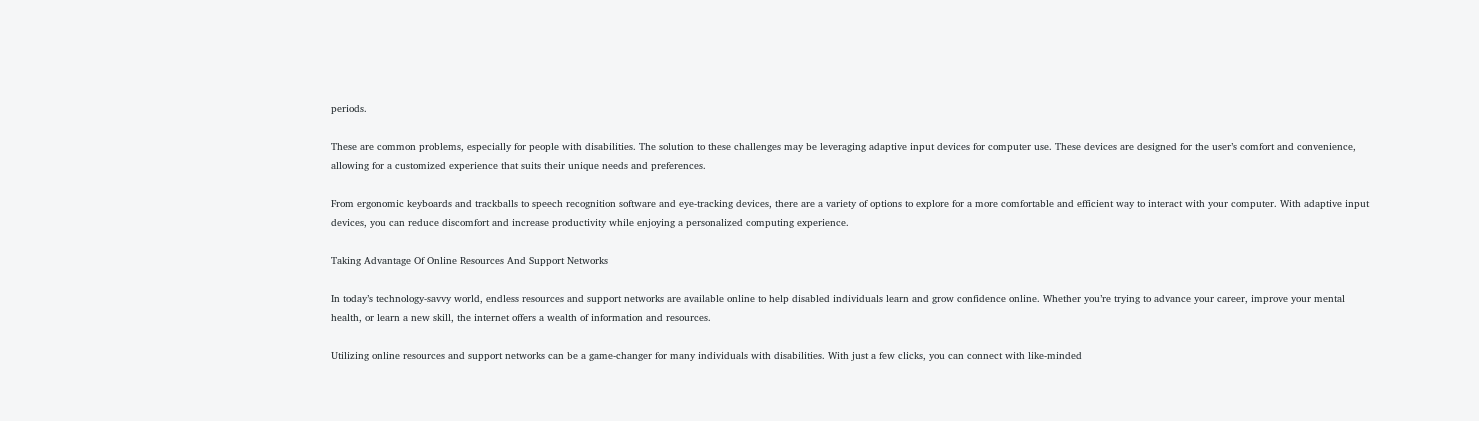periods.

These are common problems, especially for people with disabilities. The solution to these challenges may be leveraging adaptive input devices for computer use. These devices are designed for the user’s comfort and convenience, allowing for a customized experience that suits their unique needs and preferences.

From ergonomic keyboards and trackballs to speech recognition software and eye-tracking devices, there are a variety of options to explore for a more comfortable and efficient way to interact with your computer. With adaptive input devices, you can reduce discomfort and increase productivity while enjoying a personalized computing experience.

Taking Advantage Of Online Resources And Support Networks

In today’s technology-savvy world, endless resources and support networks are available online to help disabled individuals learn and grow confidence online. Whether you’re trying to advance your career, improve your mental health, or learn a new skill, the internet offers a wealth of information and resources.

Utilizing online resources and support networks can be a game-changer for many individuals with disabilities. With just a few clicks, you can connect with like-minded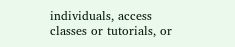individuals, access classes or tutorials, or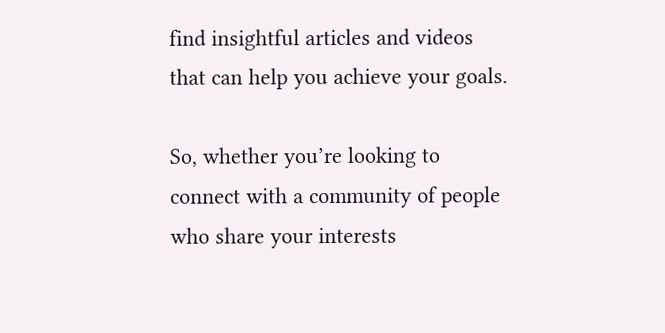find insightful articles and videos that can help you achieve your goals.

So, whether you’re looking to connect with a community of people who share your interests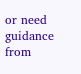or need guidance from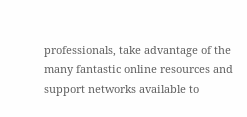professionals, take advantage of the many fantastic online resources and support networks available to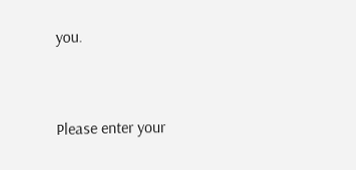you.


Please enter your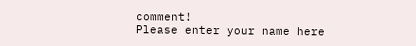comment!
Please enter your name here